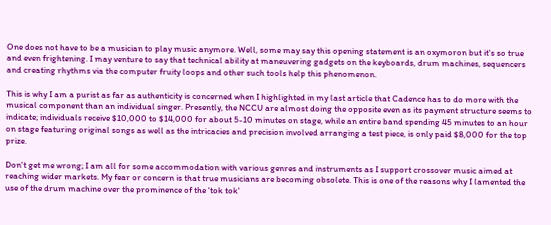One does not have to be a musician to play music anymore. Well, some may say this opening statement is an oxymoron but it's so true and even frightening. I may venture to say that technical ability at maneuvering gadgets on the keyboards, drum machines, sequencers and creating rhythms via the computer fruity loops and other such tools help this phenomenon.

This is why I am a purist as far as authenticity is concerned when I highlighted in my last article that Cadence has to do more with the musical component than an individual singer. Presently, the NCCU are almost doing the opposite even as its payment structure seems to indicate; individuals receive $10,000 to $14,000 for about 5-10 minutes on stage, while an entire band spending 45 minutes to an hour on stage featuring original songs as well as the intricacies and precision involved arranging a test piece, is only paid $8,000 for the top prize.

Don't get me wrong; I am all for some accommodation with various genres and instruments as I support crossover music aimed at reaching wider markets. My fear or concern is that true musicians are becoming obsolete. This is one of the reasons why I lamented the use of the drum machine over the prominence of the 'tok tok'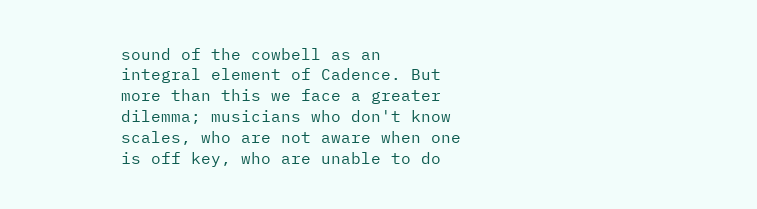sound of the cowbell as an integral element of Cadence. But more than this we face a greater dilemma; musicians who don't know scales, who are not aware when one is off key, who are unable to do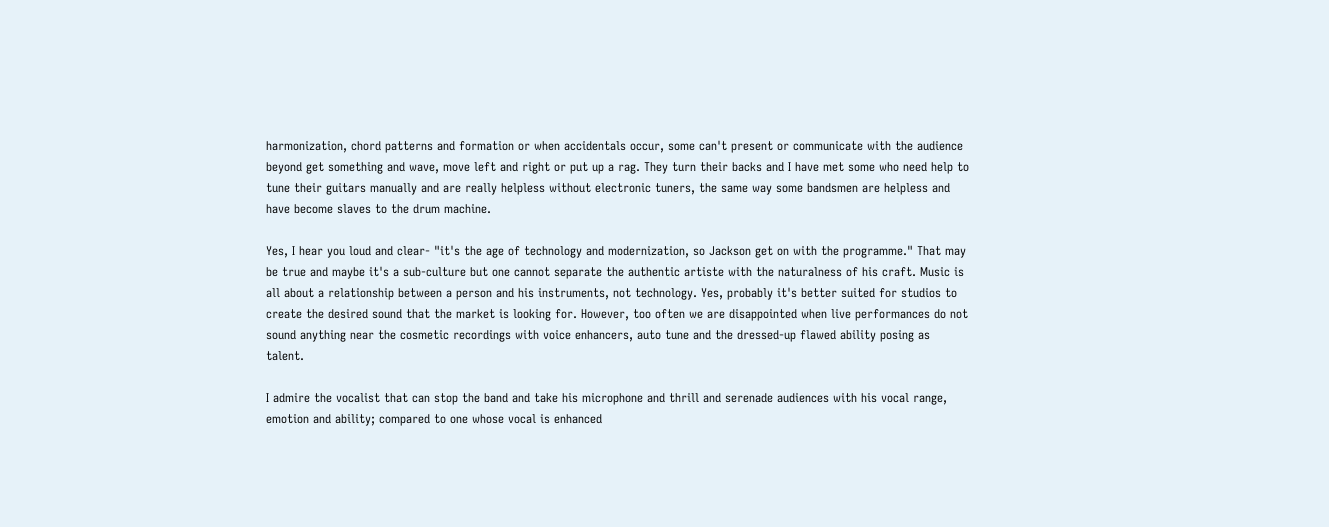harmonization, chord patterns and formation or when accidentals occur, some can't present or communicate with the audience beyond get something and wave, move left and right or put up a rag. They turn their backs and I have met some who need help to tune their guitars manually and are really helpless without electronic tuners, the same way some bandsmen are helpless and have become slaves to the drum machine.

Yes, I hear you loud and clear- "it's the age of technology and modernization, so Jackson get on with the programme." That may be true and maybe it's a sub-culture but one cannot separate the authentic artiste with the naturalness of his craft. Music is all about a relationship between a person and his instruments, not technology. Yes, probably it's better suited for studios to create the desired sound that the market is looking for. However, too often we are disappointed when live performances do not sound anything near the cosmetic recordings with voice enhancers, auto tune and the dressed-up flawed ability posing as talent.

I admire the vocalist that can stop the band and take his microphone and thrill and serenade audiences with his vocal range, emotion and ability; compared to one whose vocal is enhanced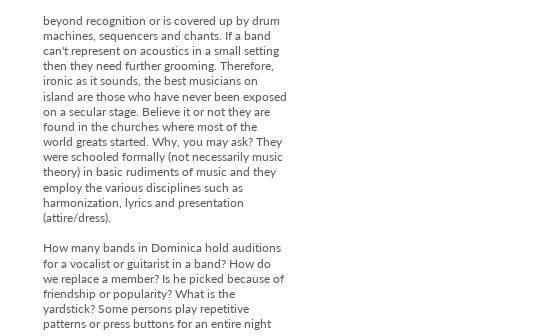beyond recognition or is covered up by drum machines, sequencers and chants. If a band can't represent on acoustics in a small setting then they need further grooming. Therefore, ironic as it sounds, the best musicians on island are those who have never been exposed on a secular stage. Believe it or not they are found in the churches where most of the world greats started. Why, you may ask? They were schooled formally (not necessarily music theory) in basic rudiments of music and they employ the various disciplines such as harmonization, lyrics and presentation (attire/dress).

How many bands in Dominica hold auditions for a vocalist or guitarist in a band? How do we replace a member? Is he picked because of friendship or popularity? What is the yardstick? Some persons play repetitive patterns or press buttons for an entire night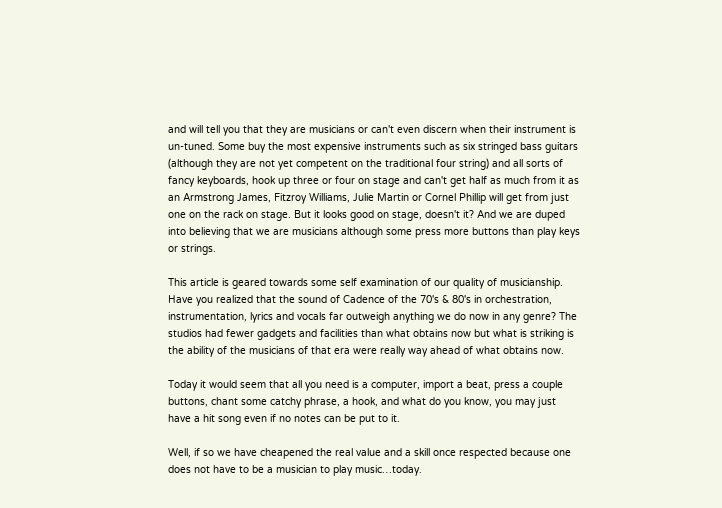and will tell you that they are musicians or can't even discern when their instrument is un-tuned. Some buy the most expensive instruments such as six stringed bass guitars (although they are not yet competent on the traditional four string) and all sorts of fancy keyboards, hook up three or four on stage and can't get half as much from it as an Armstrong James, Fitzroy Williams, Julie Martin or Cornel Phillip will get from just one on the rack on stage. But it looks good on stage, doesn't it? And we are duped into believing that we are musicians although some press more buttons than play keys or strings.

This article is geared towards some self examination of our quality of musicianship. Have you realized that the sound of Cadence of the 70's & 80's in orchestration, instrumentation, lyrics and vocals far outweigh anything we do now in any genre? The studios had fewer gadgets and facilities than what obtains now but what is striking is the ability of the musicians of that era were really way ahead of what obtains now.

Today it would seem that all you need is a computer, import a beat, press a couple buttons, chant some catchy phrase, a hook, and what do you know, you may just have a hit song even if no notes can be put to it.

Well, if so we have cheapened the real value and a skill once respected because one does not have to be a musician to play music…today.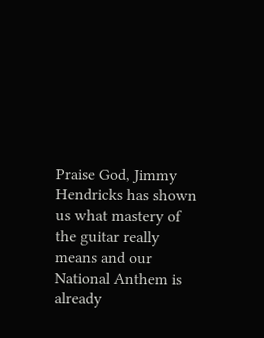Praise God, Jimmy Hendricks has shown us what mastery of the guitar really means and our National Anthem is already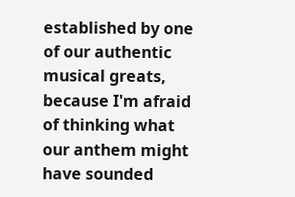established by one of our authentic musical greats, because I'm afraid of thinking what our anthem might have sounded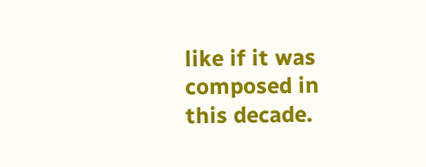like if it was composed in this decade.